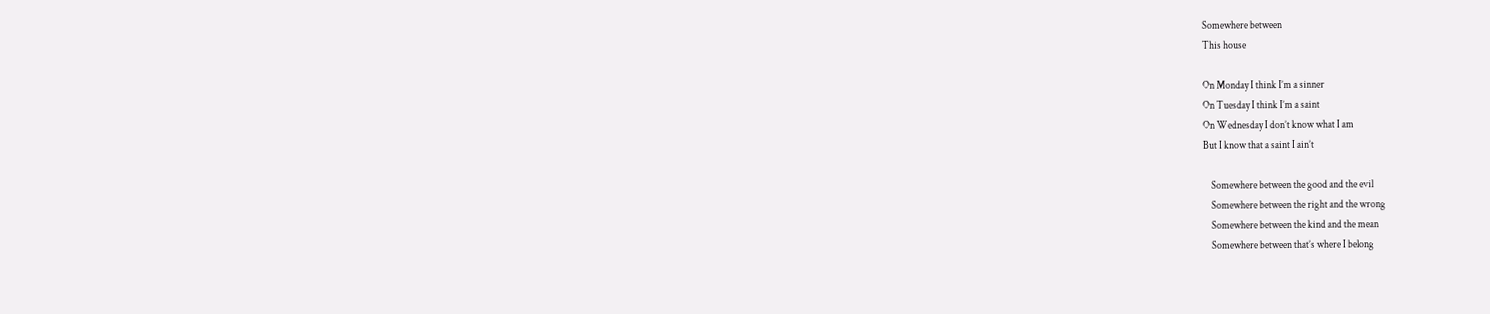Somewhere between
This house

On Monday I think I’m a sinner
On Tuesday I think I’m a saint
On Wednesday I don’t know what I am
But I know that a saint I ain’t

    Somewhere between the good and the evil
    Somewhere between the right and the wrong
    Somewhere between the kind and the mean
    Somewhere between that’s where I belong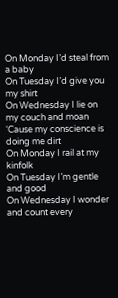On Monday I’d steal from a baby
On Tuesday I’d give you my shirt
On Wednesday I lie on my couch and moan
‘Cause my conscience is doing me dirt
On Monday I rail at my kinfolk
On Tuesday I’m gentle and good
On Wednesday I wonder and count every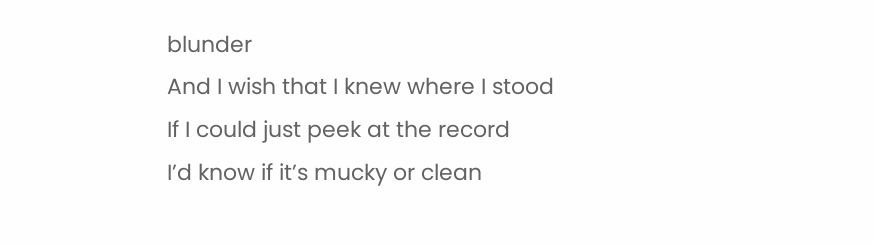blunder
And I wish that I knew where I stood
If I could just peek at the record
I’d know if it’s mucky or clean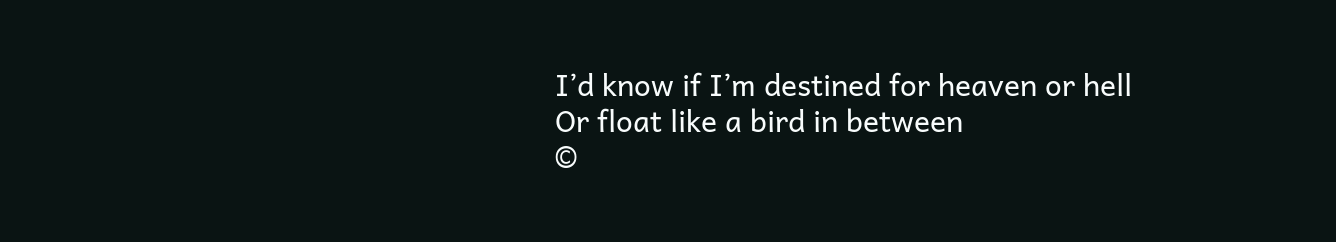I’d know if I’m destined for heaven or hell
Or float like a bird in between
©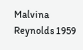Malvina Reynolds 1959